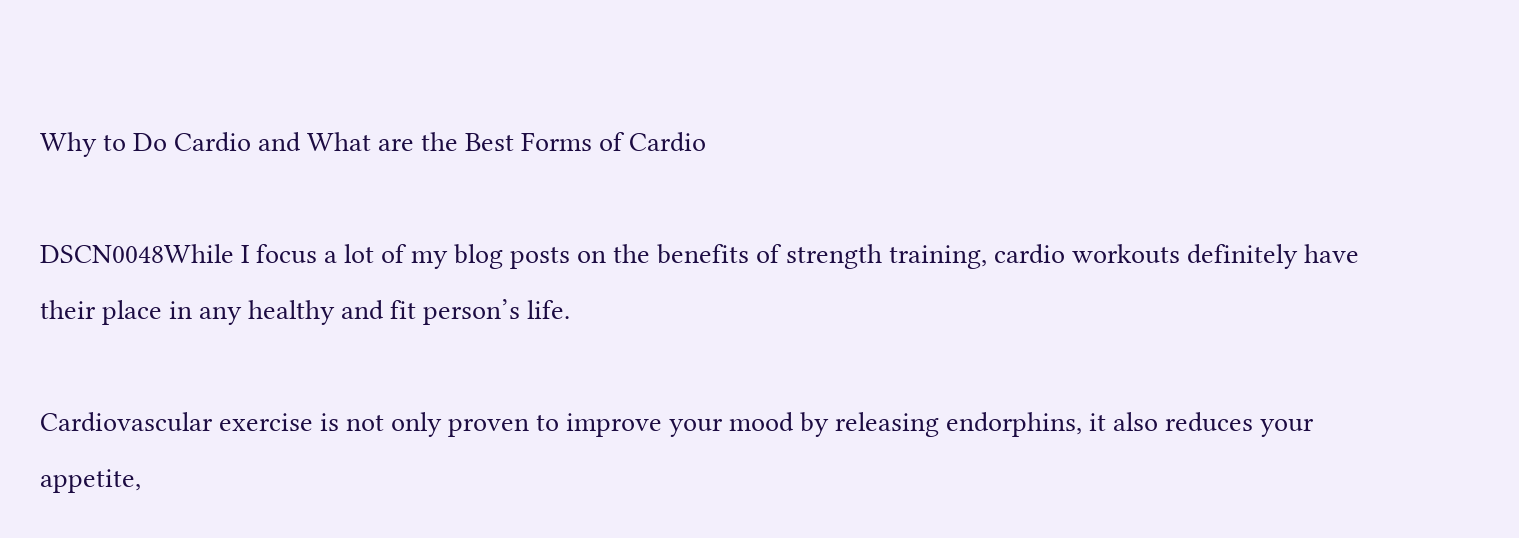Why to Do Cardio and What are the Best Forms of Cardio

DSCN0048While I focus a lot of my blog posts on the benefits of strength training, cardio workouts definitely have their place in any healthy and fit person’s life.

Cardiovascular exercise is not only proven to improve your mood by releasing endorphins, it also reduces your appetite,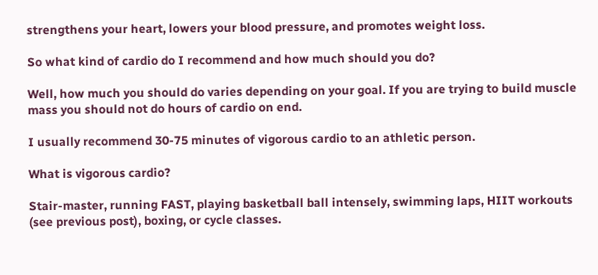strengthens your heart, lowers your blood pressure, and promotes weight loss.

So what kind of cardio do I recommend and how much should you do?

Well, how much you should do varies depending on your goal. If you are trying to build muscle mass you should not do hours of cardio on end.

I usually recommend 30-75 minutes of vigorous cardio to an athletic person.

What is vigorous cardio?

Stair-master, running FAST, playing basketball ball intensely, swimming laps, HIIT workouts (see previous post), boxing, or cycle classes.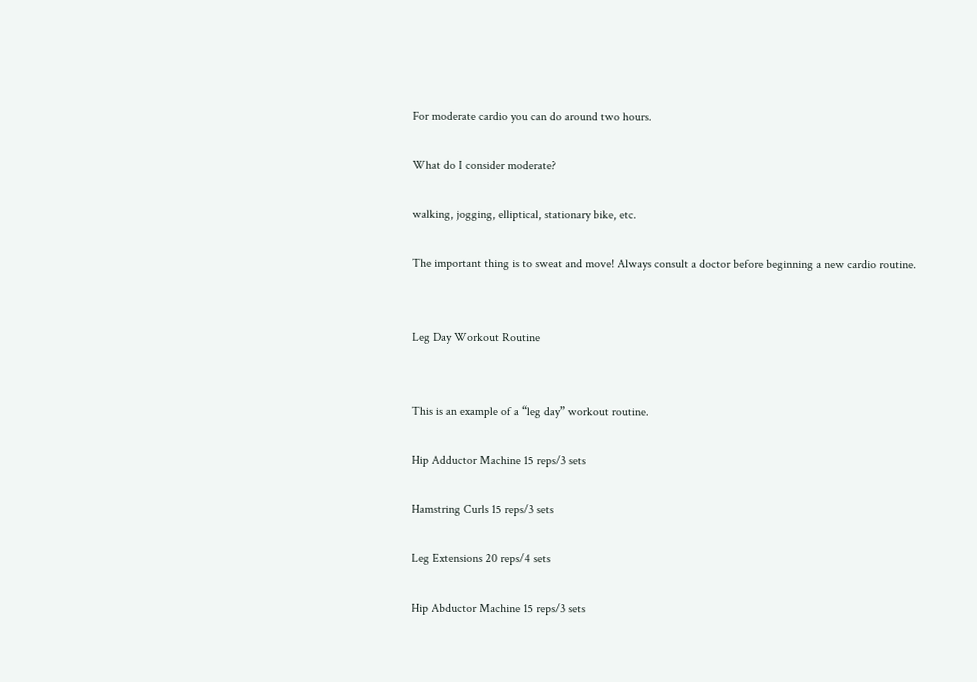For moderate cardio you can do around two hours.

What do I consider moderate?

walking, jogging, elliptical, stationary bike, etc.

The important thing is to sweat and move! Always consult a doctor before beginning a new cardio routine.


Leg Day Workout Routine


This is an example of a “leg day” workout routine.

Hip Adductor Machine 15 reps/3 sets

Hamstring Curls 15 reps/3 sets

Leg Extensions 20 reps/4 sets

Hip Abductor Machine 15 reps/3 sets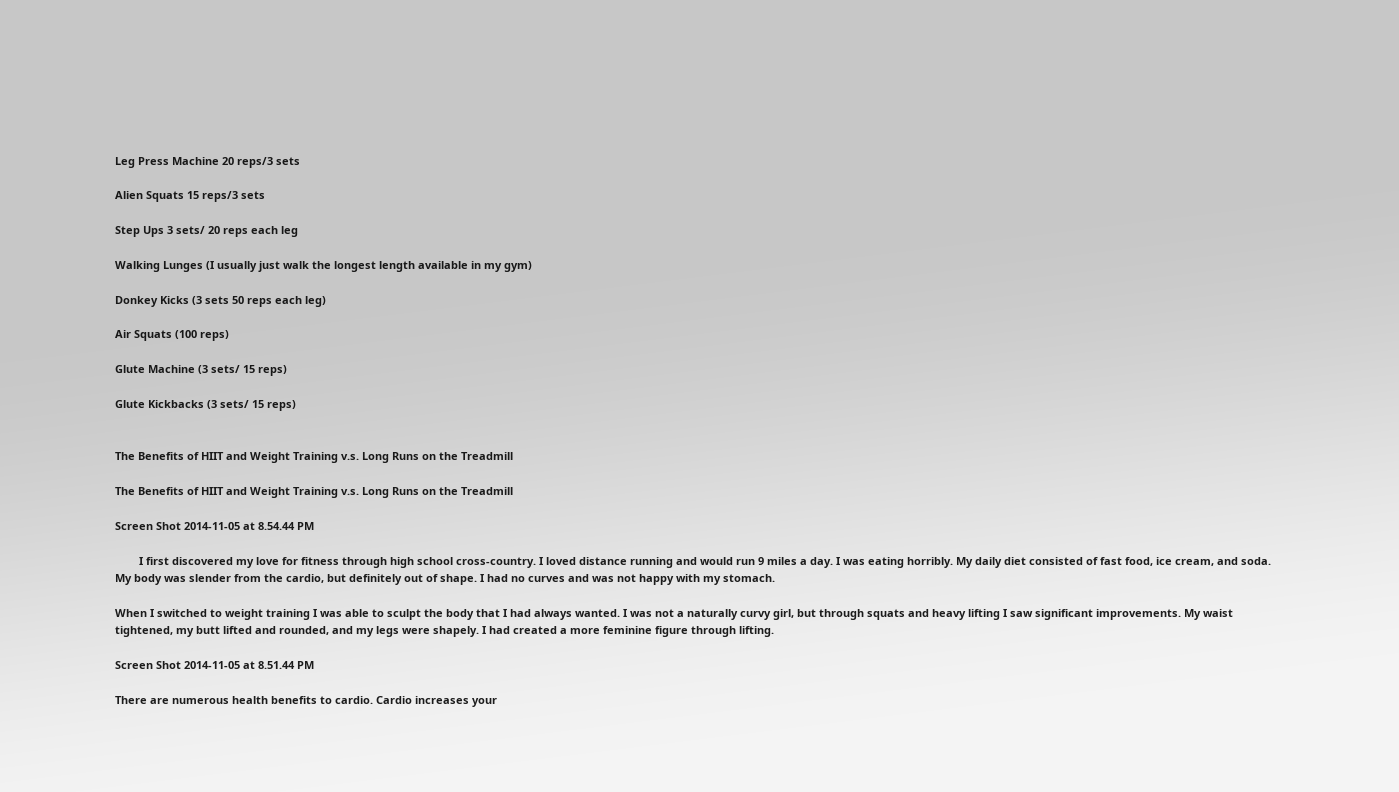Leg Press Machine 20 reps/3 sets

Alien Squats 15 reps/3 sets

Step Ups 3 sets/ 20 reps each leg

Walking Lunges (I usually just walk the longest length available in my gym)

Donkey Kicks (3 sets 50 reps each leg)

Air Squats (100 reps)

Glute Machine (3 sets/ 15 reps)

Glute Kickbacks (3 sets/ 15 reps)


The Benefits of HIIT and Weight Training v.s. Long Runs on the Treadmill

The Benefits of HIIT and Weight Training v.s. Long Runs on the Treadmill

Screen Shot 2014-11-05 at 8.54.44 PM

        I first discovered my love for fitness through high school cross-country. I loved distance running and would run 9 miles a day. I was eating horribly. My daily diet consisted of fast food, ice cream, and soda. My body was slender from the cardio, but definitely out of shape. I had no curves and was not happy with my stomach.

When I switched to weight training I was able to sculpt the body that I had always wanted. I was not a naturally curvy girl, but through squats and heavy lifting I saw significant improvements. My waist tightened, my butt lifted and rounded, and my legs were shapely. I had created a more feminine figure through lifting.

Screen Shot 2014-11-05 at 8.51.44 PM

There are numerous health benefits to cardio. Cardio increases your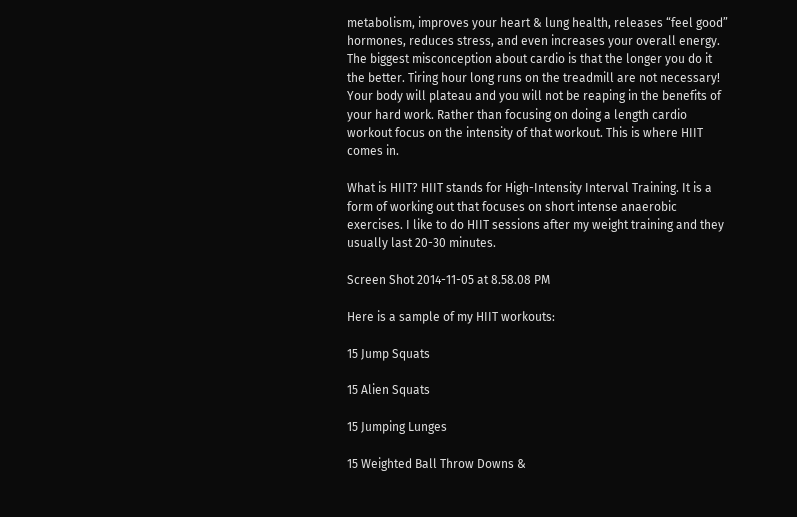metabolism, improves your heart & lung health, releases “feel good” hormones, reduces stress, and even increases your overall energy. The biggest misconception about cardio is that the longer you do it the better. Tiring hour long runs on the treadmill are not necessary! Your body will plateau and you will not be reaping in the benefits of your hard work. Rather than focusing on doing a length cardio workout focus on the intensity of that workout. This is where HIIT comes in.

What is HIIT? HIIT stands for High-Intensity Interval Training. It is a form of working out that focuses on short intense anaerobic exercises. I like to do HIIT sessions after my weight training and they usually last 20-30 minutes.

Screen Shot 2014-11-05 at 8.58.08 PM

Here is a sample of my HIIT workouts:

15 Jump Squats

15 Alien Squats

15 Jumping Lunges

15 Weighted Ball Throw Downs &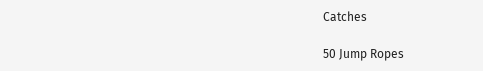Catches

50 Jump Ropes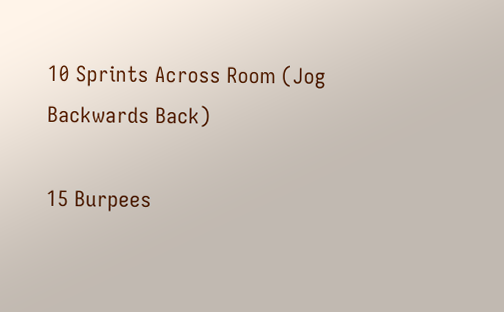10 Sprints Across Room (Jog Backwards Back)

15 Burpees